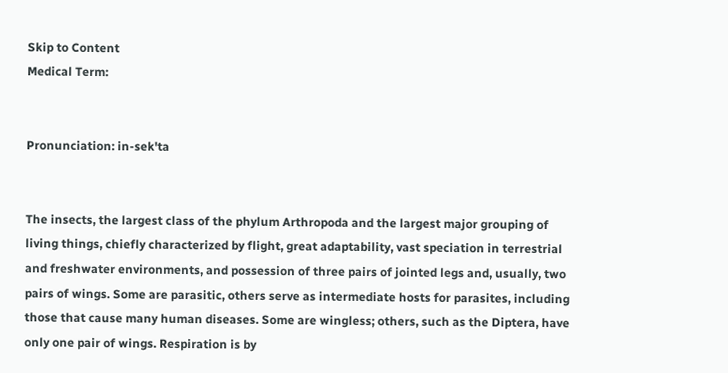Skip to Content
Medical Term:


Pronunciation: in-sek'ta


The insects, the largest class of the phylum Arthropoda and the largest major grouping of living things, chiefly characterized by flight, great adaptability, vast speciation in terrestrial and freshwater environments, and possession of three pairs of jointed legs and, usually, two pairs of wings. Some are parasitic, others serve as intermediate hosts for parasites, including those that cause many human diseases. Some are wingless; others, such as the Diptera, have only one pair of wings. Respiration is by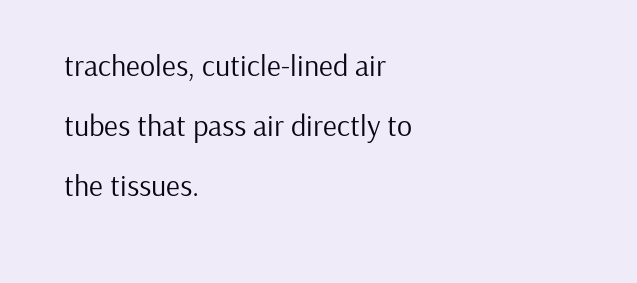tracheoles, cuticle-lined air tubes that pass air directly to the tissues.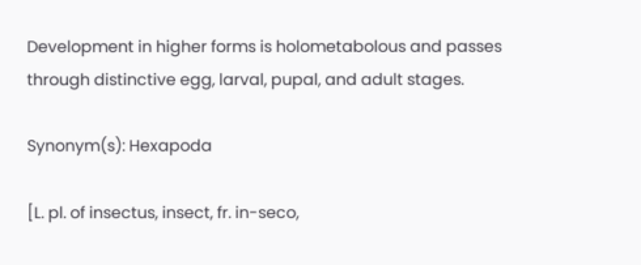Development in higher forms is holometabolous and passes through distinctive egg, larval, pupal, and adult stages.

Synonym(s): Hexapoda

[L. pl. of insectus, insect, fr. in-seco,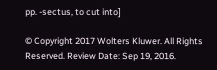pp. -sectus, to cut into]

© Copyright 2017 Wolters Kluwer. All Rights Reserved. Review Date: Sep 19, 2016.